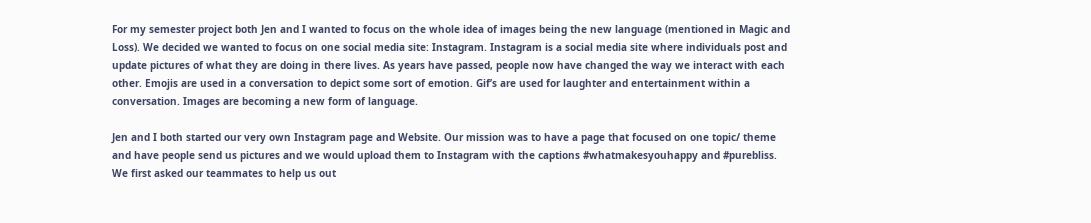For my semester project both Jen and I wanted to focus on the whole idea of images being the new language (mentioned in Magic and Loss). We decided we wanted to focus on one social media site: Instagram. Instagram is a social media site where individuals post and update pictures of what they are doing in there lives. As years have passed, people now have changed the way we interact with each other. Emojis are used in a conversation to depict some sort of emotion. Gif’s are used for laughter and entertainment within a conversation. Images are becoming a new form of language.

Jen and I both started our very own Instagram page and Website. Our mission was to have a page that focused on one topic/ theme and have people send us pictures and we would upload them to Instagram with the captions #whatmakesyouhappy and #purebliss. We first asked our teammates to help us out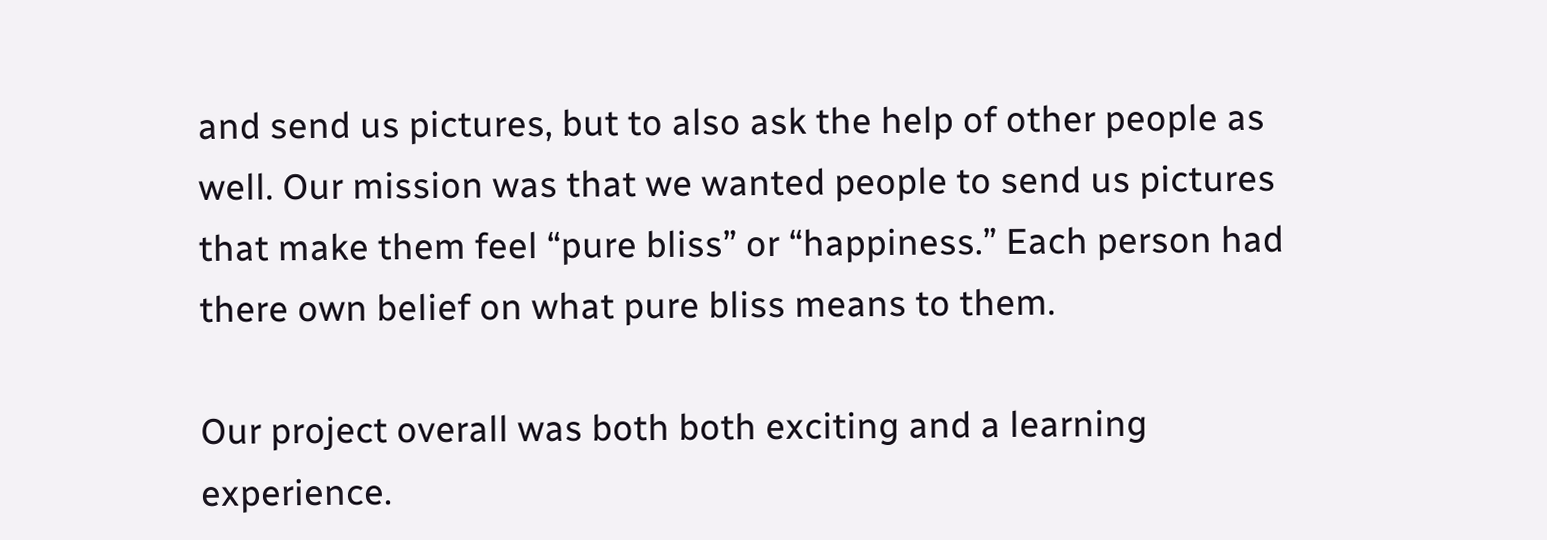and send us pictures, but to also ask the help of other people as well. Our mission was that we wanted people to send us pictures that make them feel “pure bliss” or “happiness.” Each person had there own belief on what pure bliss means to them.

Our project overall was both both exciting and a learning experience.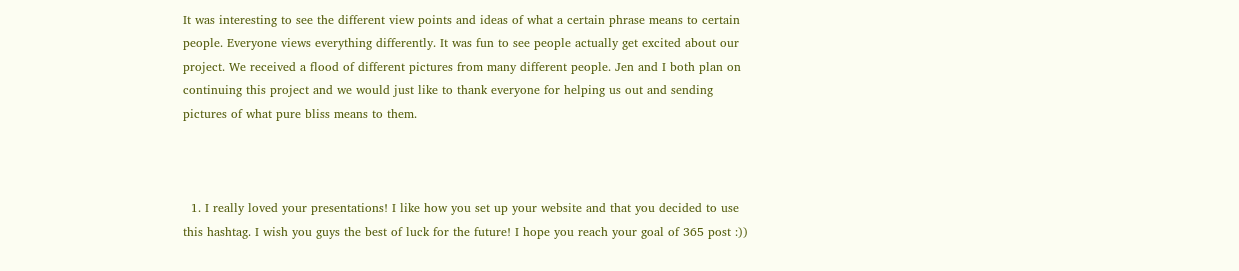It was interesting to see the different view points and ideas of what a certain phrase means to certain people. Everyone views everything differently. It was fun to see people actually get excited about our project. We received a flood of different pictures from many different people. Jen and I both plan on continuing this project and we would just like to thank everyone for helping us out and sending pictures of what pure bliss means to them.



  1. I really loved your presentations! I like how you set up your website and that you decided to use this hashtag. I wish you guys the best of luck for the future! I hope you reach your goal of 365 post :))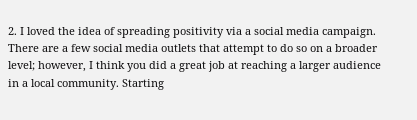2. I loved the idea of spreading positivity via a social media campaign. There are a few social media outlets that attempt to do so on a broader level; however, I think you did a great job at reaching a larger audience in a local community. Starting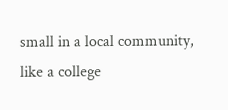small in a local community, like a college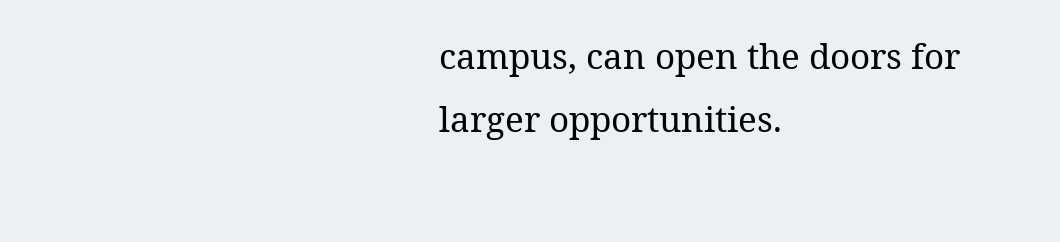campus, can open the doors for larger opportunities.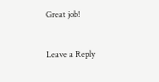Great job!

Leave a Reply